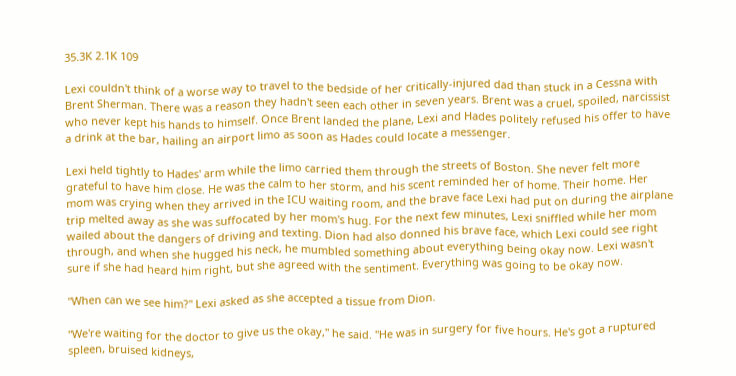35.3K 2.1K 109

Lexi couldn't think of a worse way to travel to the bedside of her critically-injured dad than stuck in a Cessna with Brent Sherman. There was a reason they hadn't seen each other in seven years. Brent was a cruel, spoiled, narcissist who never kept his hands to himself. Once Brent landed the plane, Lexi and Hades politely refused his offer to have a drink at the bar, hailing an airport limo as soon as Hades could locate a messenger.

Lexi held tightly to Hades' arm while the limo carried them through the streets of Boston. She never felt more grateful to have him close. He was the calm to her storm, and his scent reminded her of home. Their home. Her mom was crying when they arrived in the ICU waiting room, and the brave face Lexi had put on during the airplane trip melted away as she was suffocated by her mom's hug. For the next few minutes, Lexi sniffled while her mom wailed about the dangers of driving and texting. Dion had also donned his brave face, which Lexi could see right through, and when she hugged his neck, he mumbled something about everything being okay now. Lexi wasn't sure if she had heard him right, but she agreed with the sentiment. Everything was going to be okay now.

"When can we see him?" Lexi asked as she accepted a tissue from Dion.

"We're waiting for the doctor to give us the okay," he said. "He was in surgery for five hours. He's got a ruptured spleen, bruised kidneys,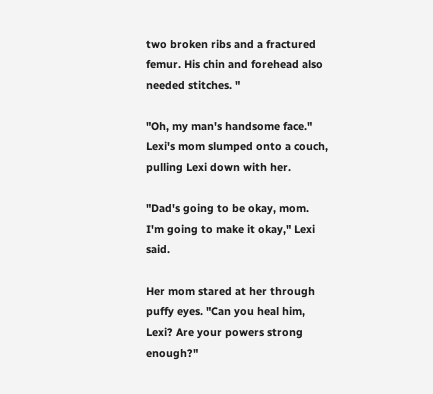two broken ribs and a fractured femur. His chin and forehead also needed stitches. "

"Oh, my man's handsome face." Lexi's mom slumped onto a couch, pulling Lexi down with her.

"Dad's going to be okay, mom. I'm going to make it okay," Lexi said.

Her mom stared at her through puffy eyes. "Can you heal him, Lexi? Are your powers strong enough?"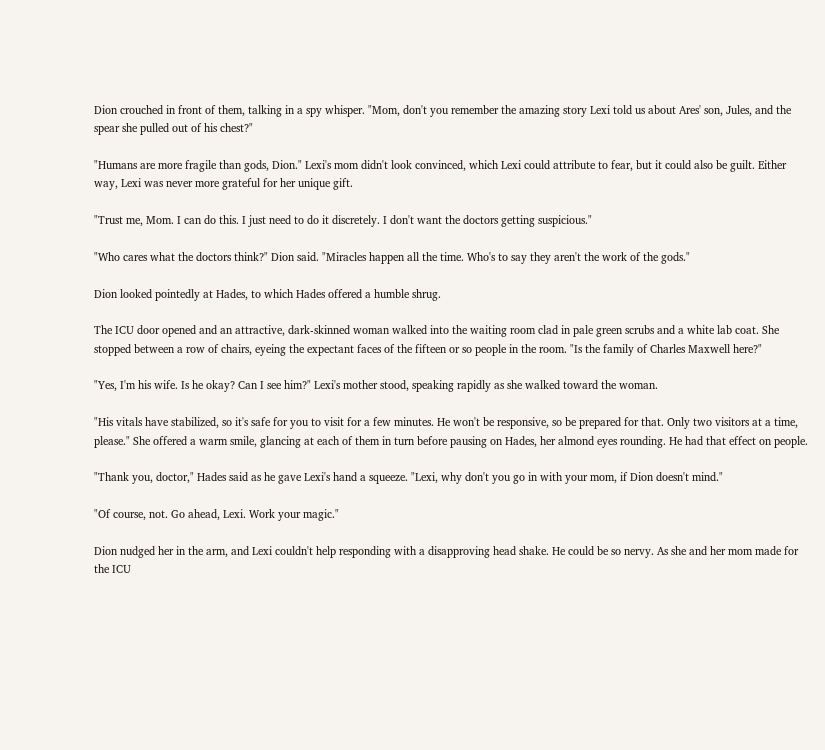Dion crouched in front of them, talking in a spy whisper. "Mom, don't you remember the amazing story Lexi told us about Ares' son, Jules, and the spear she pulled out of his chest?"

"Humans are more fragile than gods, Dion." Lexi's mom didn't look convinced, which Lexi could attribute to fear, but it could also be guilt. Either way, Lexi was never more grateful for her unique gift.

"Trust me, Mom. I can do this. I just need to do it discretely. I don't want the doctors getting suspicious."

"Who cares what the doctors think?" Dion said. "Miracles happen all the time. Who's to say they aren't the work of the gods."

Dion looked pointedly at Hades, to which Hades offered a humble shrug.

The ICU door opened and an attractive, dark-skinned woman walked into the waiting room clad in pale green scrubs and a white lab coat. She stopped between a row of chairs, eyeing the expectant faces of the fifteen or so people in the room. "Is the family of Charles Maxwell here?"

"Yes, I'm his wife. Is he okay? Can I see him?" Lexi's mother stood, speaking rapidly as she walked toward the woman.

"His vitals have stabilized, so it's safe for you to visit for a few minutes. He won't be responsive, so be prepared for that. Only two visitors at a time, please." She offered a warm smile, glancing at each of them in turn before pausing on Hades, her almond eyes rounding. He had that effect on people.

"Thank you, doctor," Hades said as he gave Lexi's hand a squeeze. "Lexi, why don't you go in with your mom, if Dion doesn't mind."

"Of course, not. Go ahead, Lexi. Work your magic."

Dion nudged her in the arm, and Lexi couldn't help responding with a disapproving head shake. He could be so nervy. As she and her mom made for the ICU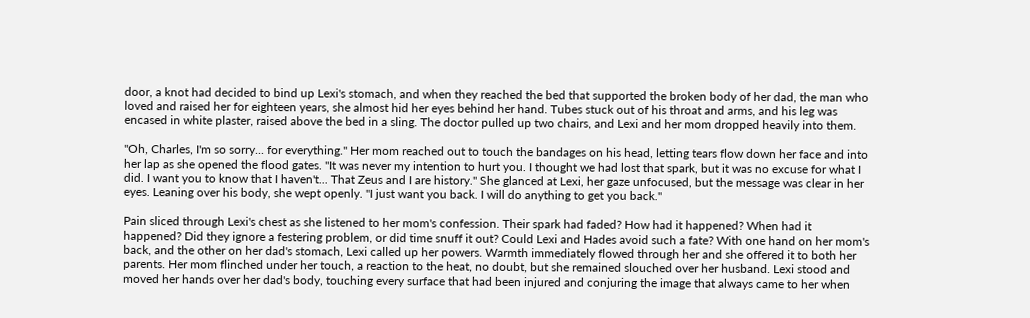door, a knot had decided to bind up Lexi's stomach, and when they reached the bed that supported the broken body of her dad, the man who loved and raised her for eighteen years, she almost hid her eyes behind her hand. Tubes stuck out of his throat and arms, and his leg was encased in white plaster, raised above the bed in a sling. The doctor pulled up two chairs, and Lexi and her mom dropped heavily into them.

"Oh, Charles, I'm so sorry... for everything." Her mom reached out to touch the bandages on his head, letting tears flow down her face and into her lap as she opened the flood gates. "It was never my intention to hurt you. I thought we had lost that spark, but it was no excuse for what I did. I want you to know that I haven't... That Zeus and I are history." She glanced at Lexi, her gaze unfocused, but the message was clear in her eyes. Leaning over his body, she wept openly. "I just want you back. I will do anything to get you back."

Pain sliced through Lexi's chest as she listened to her mom's confession. Their spark had faded? How had it happened? When had it happened? Did they ignore a festering problem, or did time snuff it out? Could Lexi and Hades avoid such a fate? With one hand on her mom's back, and the other on her dad's stomach, Lexi called up her powers. Warmth immediately flowed through her and she offered it to both her parents. Her mom flinched under her touch, a reaction to the heat, no doubt, but she remained slouched over her husband. Lexi stood and moved her hands over her dad's body, touching every surface that had been injured and conjuring the image that always came to her when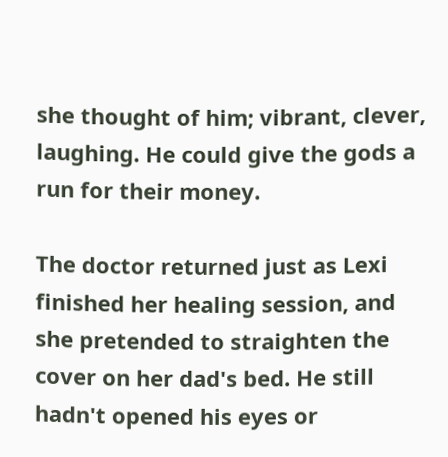she thought of him; vibrant, clever, laughing. He could give the gods a run for their money.

The doctor returned just as Lexi finished her healing session, and she pretended to straighten the cover on her dad's bed. He still hadn't opened his eyes or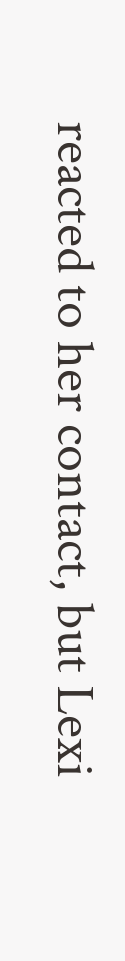reacted to her contact, but Lexi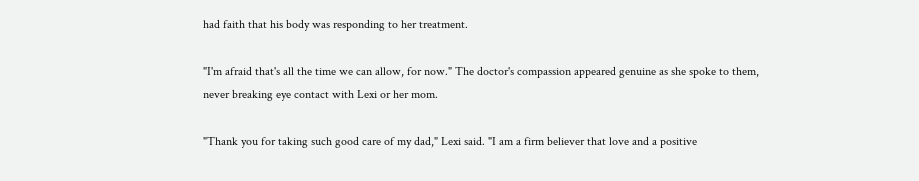had faith that his body was responding to her treatment.

"I'm afraid that's all the time we can allow, for now." The doctor's compassion appeared genuine as she spoke to them, never breaking eye contact with Lexi or her mom.

"Thank you for taking such good care of my dad," Lexi said. "I am a firm believer that love and a positive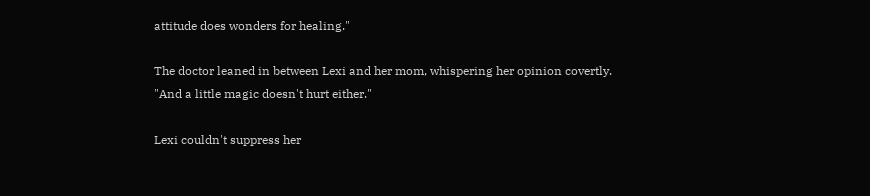attitude does wonders for healing."

The doctor leaned in between Lexi and her mom, whispering her opinion covertly. "And a little magic doesn't hurt either."

Lexi couldn't suppress her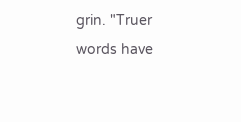grin. "Truer words have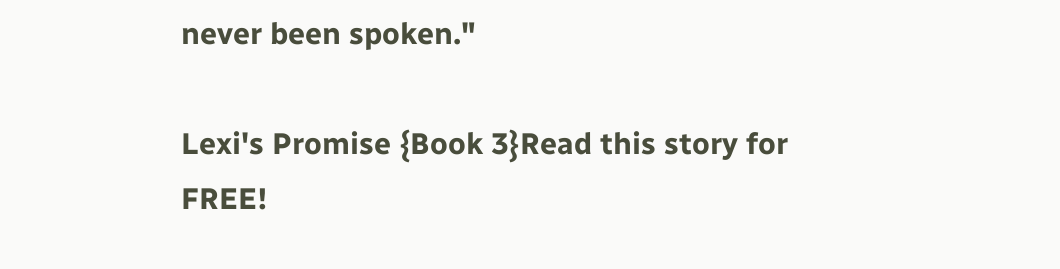never been spoken."

Lexi's Promise {Book 3}Read this story for FREE!